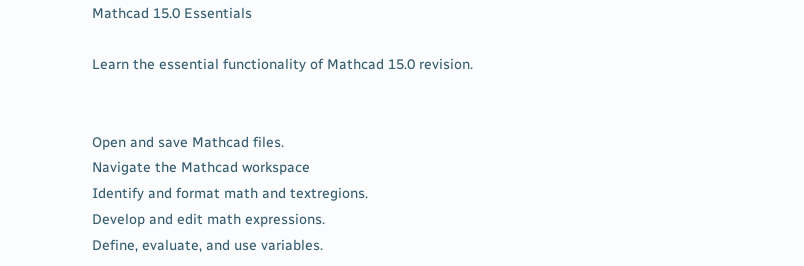Mathcad 15.0 Essentials

Learn the essential functionality of Mathcad 15.0 revision.


Open and save Mathcad files.
Navigate the Mathcad workspace
Identify and format math and textregions.
Develop and edit math expressions.
Define, evaluate, and use variables.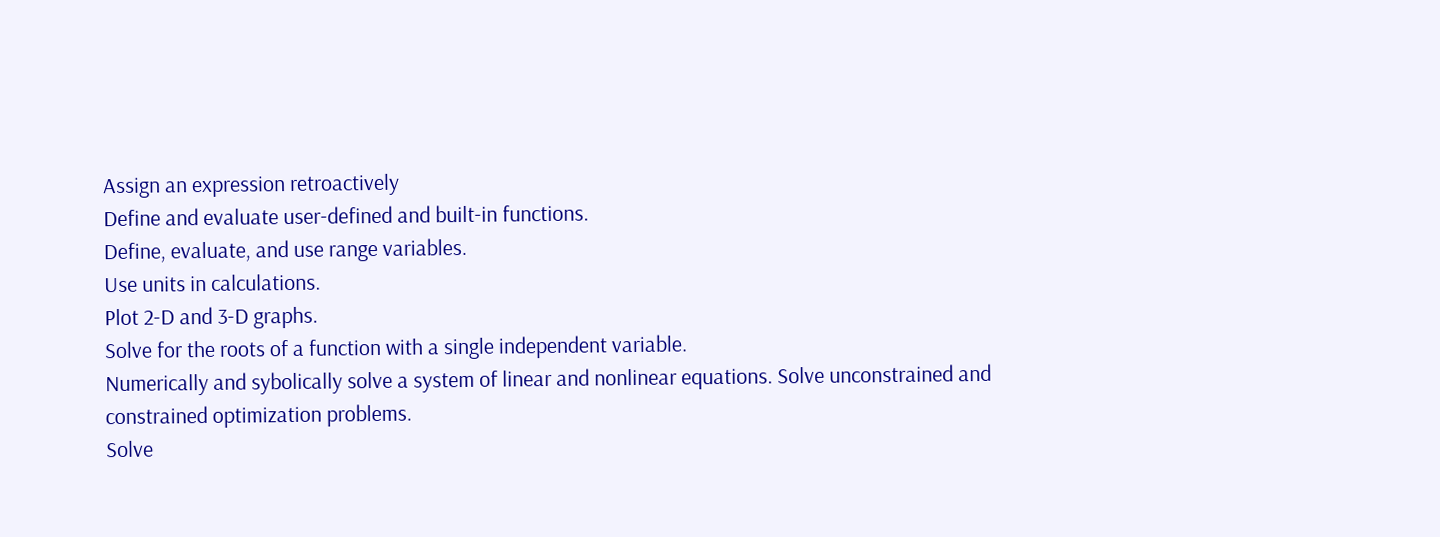Assign an expression retroactively
Define and evaluate user-defined and built-in functions.
Define, evaluate, and use range variables.
Use units in calculations.
Plot 2-D and 3-D graphs.
Solve for the roots of a function with a single independent variable.
Numerically and sybolically solve a system of linear and nonlinear equations. Solve unconstrained and constrained optimization problems.
Solve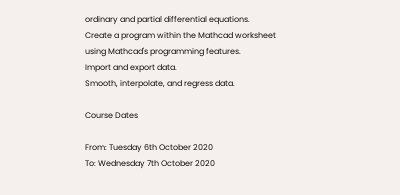ordinary and partial differential equations.
Create a program within the Mathcad worksheet using Mathcad's programming features.
Import and export data.
Smooth, interpolate, and regress data.

Course Dates

From: Tuesday 6th October 2020
To: Wednesday 7th October 2020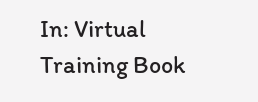In: Virtual Training Book